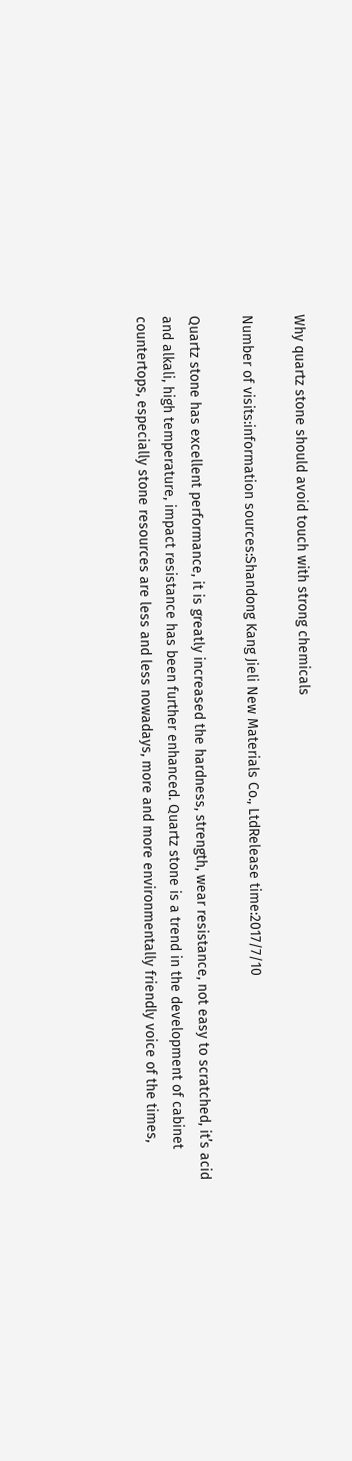Why quartz stone should avoid touch with strong chemicals

Number of visits:information sources:Shandong Kang Jieli New Materials Co., LtdRelease time:2017/7/10

Quartz stone has excellent performance, it is greatly increased the hardness, strength, wear resistance, not easy to scratched, it’s acid and alkali, high temperature, impact resistance has been further enhanced. Quartz stone is a trend in the development of cabinet countertops, especially stone resources are less and less nowadays, more and more environmentally friendly voice of the times,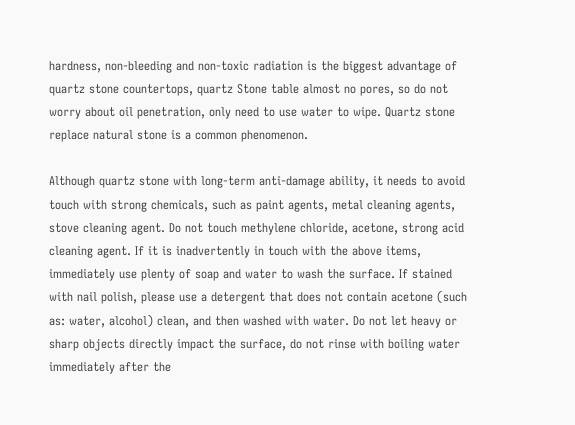hardness, non-bleeding and non-toxic radiation is the biggest advantage of quartz stone countertops, quartz Stone table almost no pores, so do not worry about oil penetration, only need to use water to wipe. Quartz stone replace natural stone is a common phenomenon.

Although quartz stone with long-term anti-damage ability, it needs to avoid touch with strong chemicals, such as paint agents, metal cleaning agents, stove cleaning agent. Do not touch methylene chloride, acetone, strong acid cleaning agent. If it is inadvertently in touch with the above items, immediately use plenty of soap and water to wash the surface. If stained with nail polish, please use a detergent that does not contain acetone (such as: water, alcohol) clean, and then washed with water. Do not let heavy or sharp objects directly impact the surface, do not rinse with boiling water immediately after the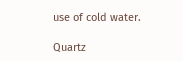use of cold water.

Quartz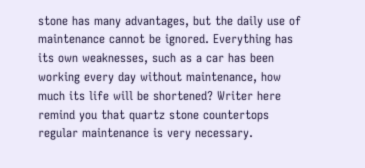stone has many advantages, but the daily use of maintenance cannot be ignored. Everything has its own weaknesses, such as a car has been working every day without maintenance, how much its life will be shortened? Writer here remind you that quartz stone countertops regular maintenance is very necessary.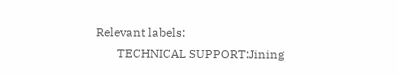Relevant labels:
       TECHNICAL SUPPORT:Jining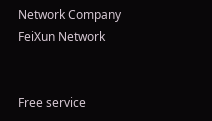Network Company FeiXun Network


Free service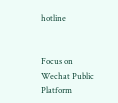hotline


Focus on Wechat Public Platform